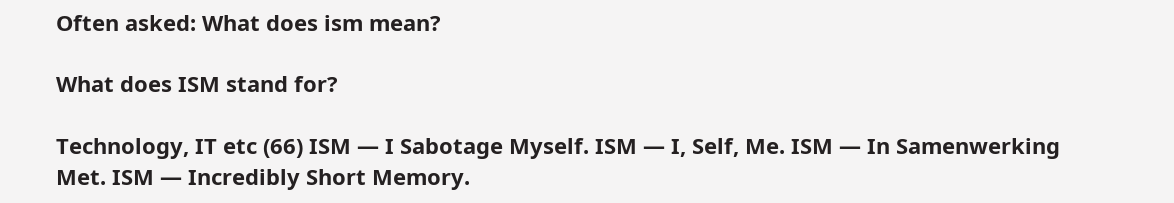Often asked: What does ism mean?

What does ISM stand for?

Technology, IT etc (66) ISM — I Sabotage Myself. ISM — I, Self, Me. ISM — In Samenwerking Met. ISM — Incredibly Short Memory.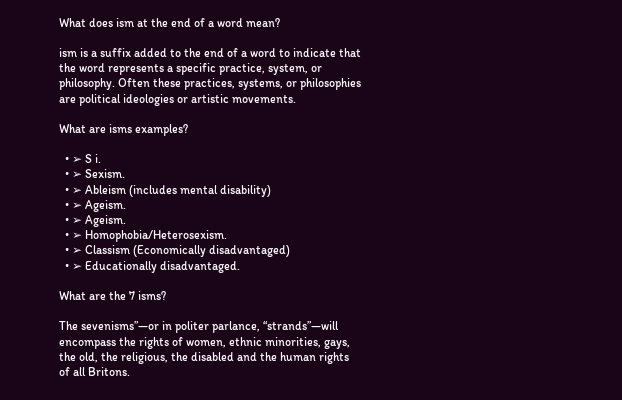What does ism at the end of a word mean?

ism is a suffix added to the end of a word to indicate that the word represents a specific practice, system, or philosophy. Often these practices, systems, or philosophies are political ideologies or artistic movements.

What are isms examples?

  • ➢ S i.
  • ➢ Sexism.
  • ➢ Ableism (includes mental disability)
  • ➢ Ageism.
  • ➢ Ageism.
  • ➢ Homophobia/Heterosexism.
  • ➢ Classism (Economically disadvantaged)
  • ➢ Educationally disadvantaged.

What are the 7 isms?

The sevenisms”—or in politer parlance, “strands”—will encompass the rights of women, ethnic minorities, gays, the old, the religious, the disabled and the human rights of all Britons.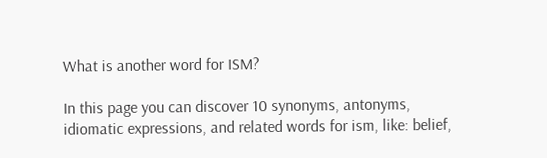What is another word for ISM?

In this page you can discover 10 synonyms, antonyms, idiomatic expressions, and related words for ism, like: belief,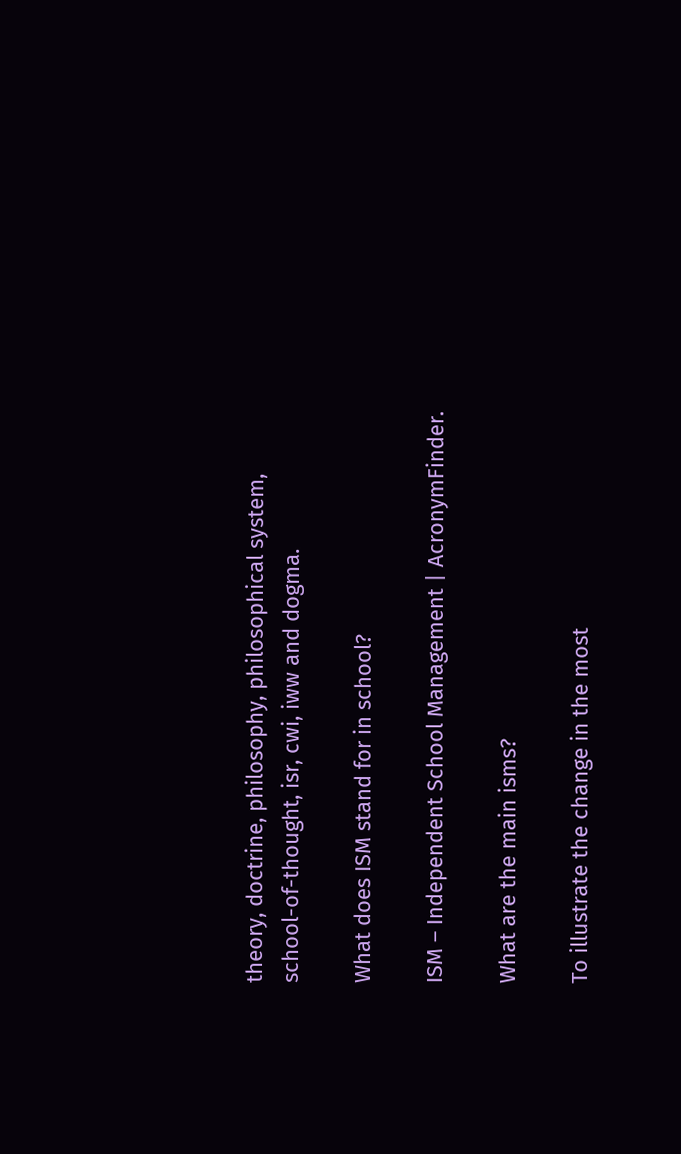theory, doctrine, philosophy, philosophical system, school-of-thought, isr, cwi, iww and dogma.

What does ISM stand for in school?

ISM – Independent School Management | AcronymFinder.

What are the main isms?

To illustrate the change in the most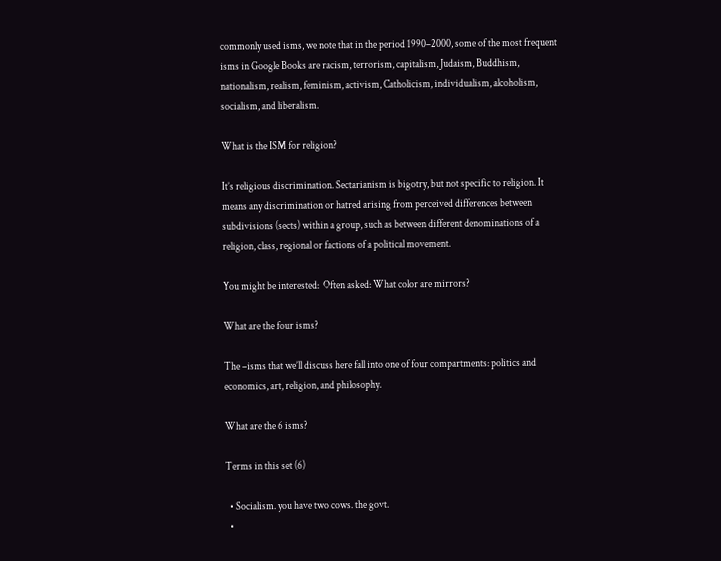commonly used isms, we note that in the period 1990–2000, some of the most frequent isms in Google Books are racism, terrorism, capitalism, Judaism, Buddhism, nationalism, realism, feminism, activism, Catholicism, individualism, alcoholism, socialism, and liberalism.

What is the ISM for religion?

It’s religious discrimination. Sectarianism is bigotry, but not specific to religion. It means any discrimination or hatred arising from perceived differences between subdivisions (sects) within a group, such as between different denominations of a religion, class, regional or factions of a political movement.

You might be interested:  Often asked: What color are mirrors?

What are the four isms?

The –isms that we’ll discuss here fall into one of four compartments: politics and economics, art, religion, and philosophy.

What are the 6 isms?

Terms in this set (6)

  • Socialism. you have two cows. the govt.
  •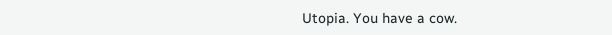Utopia. You have a cow.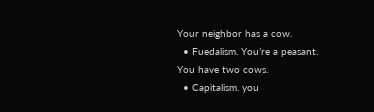Your neighbor has a cow.
  • Fuedalism. You’re a peasant. You have two cows.
  • Capitalism. you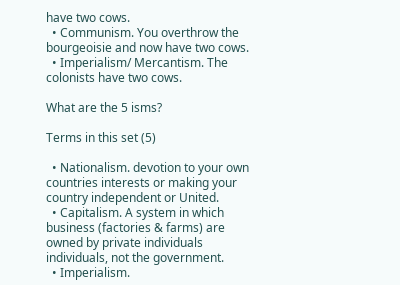have two cows.
  • Communism. You overthrow the bourgeoisie and now have two cows.
  • Imperialism/ Mercantism. The colonists have two cows.

What are the 5 isms?

Terms in this set (5)

  • Nationalism. devotion to your own countries interests or making your country independent or United.
  • Capitalism. A system in which business (factories & farms) are owned by private individuals individuals, not the government.
  • Imperialism.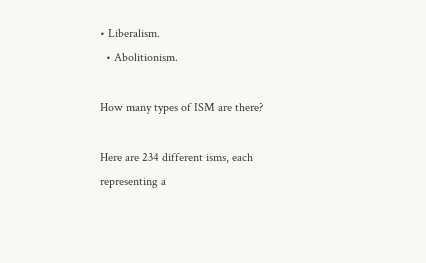• Liberalism.
  • Abolitionism.

How many types of ISM are there?

Here are 234 different isms, each representing a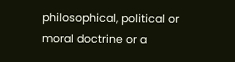philosophical, political or moral doctrine or a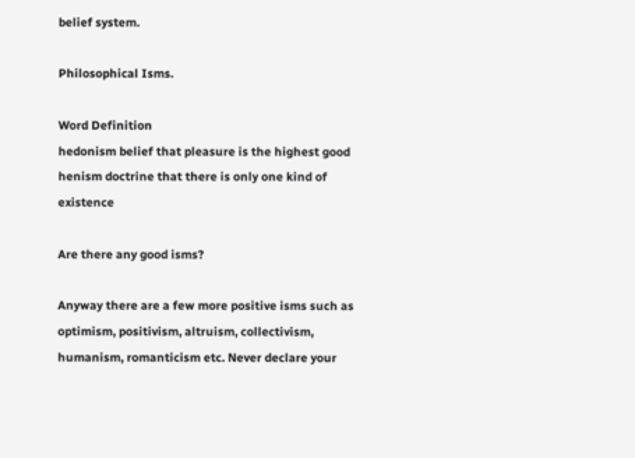belief system.

Philosophical Isms.

Word Definition
hedonism belief that pleasure is the highest good
henism doctrine that there is only one kind of existence

Are there any good isms?

Anyway there are a few more positive isms such as optimism, positivism, altruism, collectivism, humanism, romanticism etc. Never declare your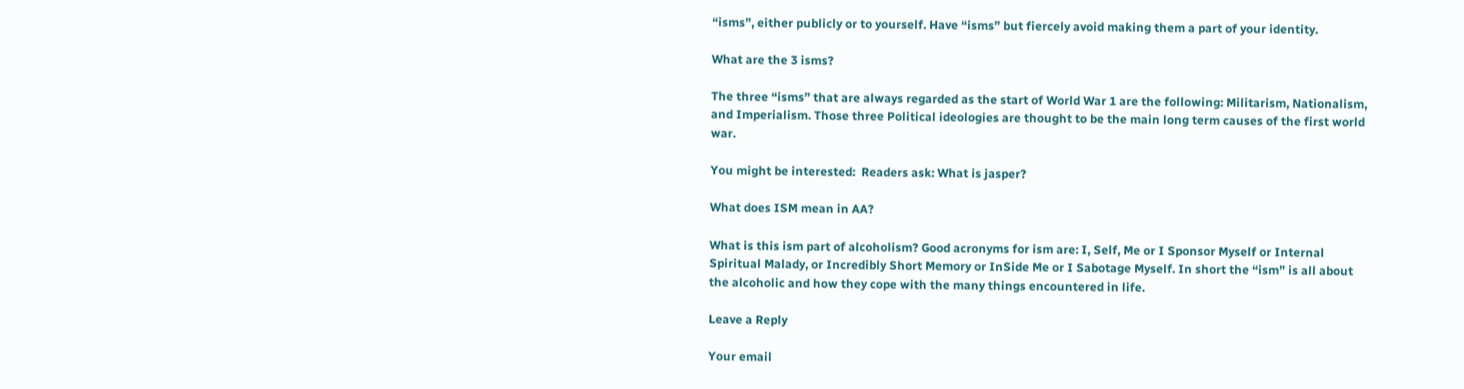“isms”, either publicly or to yourself. Have “isms” but fiercely avoid making them a part of your identity.

What are the 3 isms?

The three “isms” that are always regarded as the start of World War 1 are the following: Militarism, Nationalism, and Imperialism. Those three Political ideologies are thought to be the main long term causes of the first world war.

You might be interested:  Readers ask: What is jasper?

What does ISM mean in AA?

What is this ism part of alcoholism? Good acronyms for ism are: I, Self, Me or I Sponsor Myself or Internal Spiritual Malady, or Incredibly Short Memory or InSide Me or I Sabotage Myself. In short the “ism” is all about the alcoholic and how they cope with the many things encountered in life.

Leave a Reply

Your email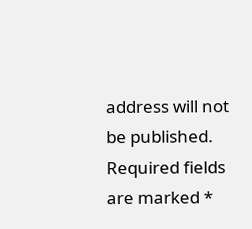address will not be published. Required fields are marked *